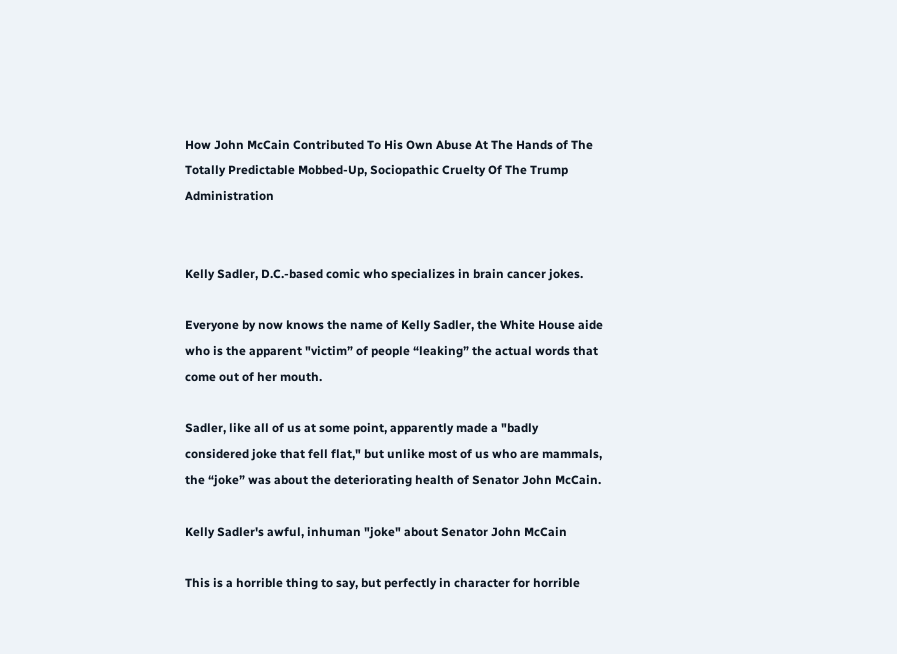How John McCain Contributed To His Own Abuse At The Hands of The Totally Predictable Mobbed-Up, Sociopathic Cruelty Of The Trump Administration


Kelly Sadler, D.C.-based comic who specializes in brain cancer jokes.

Everyone by now knows the name of Kelly Sadler, the White House aide who is the apparent "victim” of people “leaking” the actual words that come out of her mouth.

Sadler, like all of us at some point, apparently made a "badly considered joke that fell flat," but unlike most of us who are mammals, the “joke” was about the deteriorating health of Senator John McCain.

Kelly Sadler's awful, inhuman "joke" about Senator John McCain

This is a horrible thing to say, but perfectly in character for horrible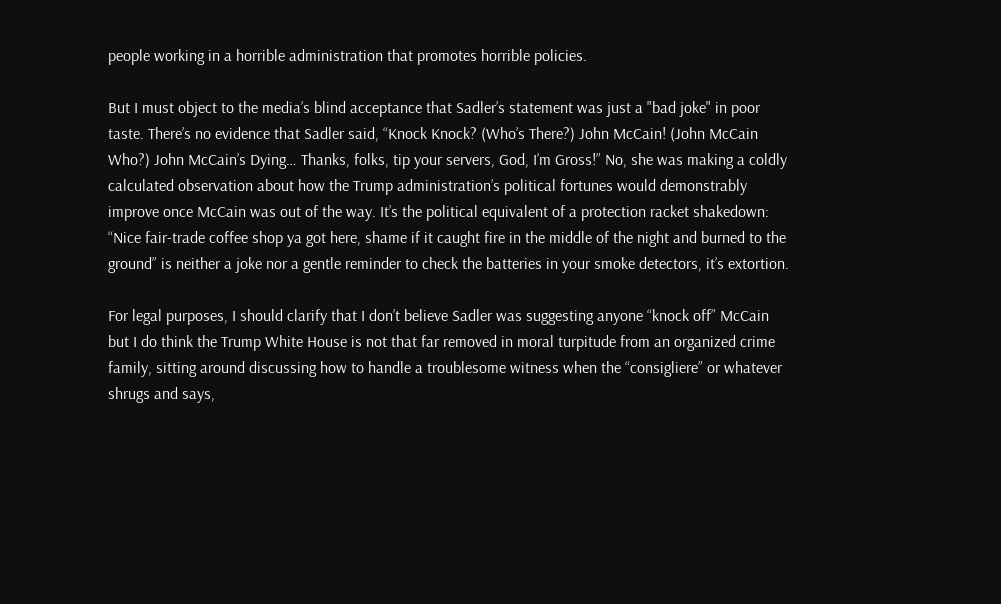people working in a horrible administration that promotes horrible policies.

But I must object to the media’s blind acceptance that Sadler’s statement was just a "bad joke" in poor taste. There’s no evidence that Sadler said, “Knock Knock? (Who’s There?) John McCain! (John McCain Who?) John McCain’s Dying… Thanks, folks, tip your servers, God, I’m Gross!” No, she was making a coldly calculated observation about how the Trump administration’s political fortunes would demonstrably improve once McCain was out of the way. It’s the political equivalent of a protection racket shakedown: “Nice fair-trade coffee shop ya got here, shame if it caught fire in the middle of the night and burned to the ground” is neither a joke nor a gentle reminder to check the batteries in your smoke detectors, it’s extortion.

For legal purposes, I should clarify that I don’t believe Sadler was suggesting anyone “knock off” McCain but I do think the Trump White House is not that far removed in moral turpitude from an organized crime family, sitting around discussing how to handle a troublesome witness when the “consigliere” or whatever shrugs and says,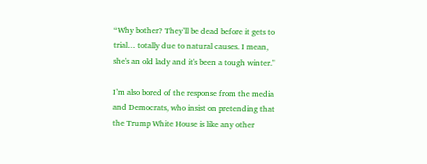“Why bother? They’ll be dead before it gets to trial… totally due to natural causes. I mean, she's an old lady and it's been a tough winter."

I’m also bored of the response from the media and Democrats, who insist on pretending that the Trump White House is like any other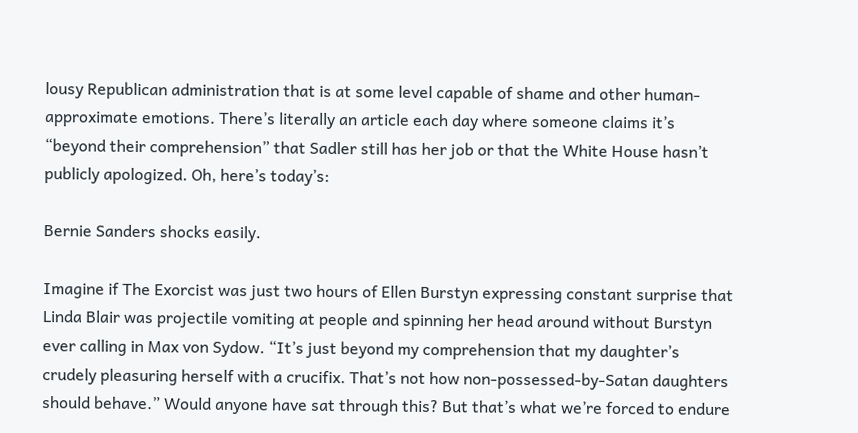lousy Republican administration that is at some level capable of shame and other human-approximate emotions. There’s literally an article each day where someone claims it’s “beyond their comprehension” that Sadler still has her job or that the White House hasn’t publicly apologized. Oh, here’s today’s:

Bernie Sanders shocks easily.

Imagine if The Exorcist was just two hours of Ellen Burstyn expressing constant surprise that Linda Blair was projectile vomiting at people and spinning her head around without Burstyn ever calling in Max von Sydow. “It’s just beyond my comprehension that my daughter’s crudely pleasuring herself with a crucifix. That’s not how non-possessed-by-Satan daughters should behave.” Would anyone have sat through this? But that’s what we’re forced to endure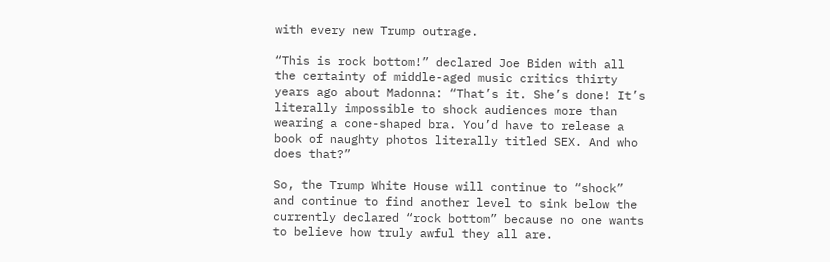with every new Trump outrage.

“This is rock bottom!” declared Joe Biden with all the certainty of middle-aged music critics thirty years ago about Madonna: “That’s it. She’s done! It’s literally impossible to shock audiences more than wearing a cone-shaped bra. You’d have to release a book of naughty photos literally titled SEX. And who does that?”

So, the Trump White House will continue to “shock” and continue to find another level to sink below the currently declared “rock bottom” because no one wants to believe how truly awful they all are.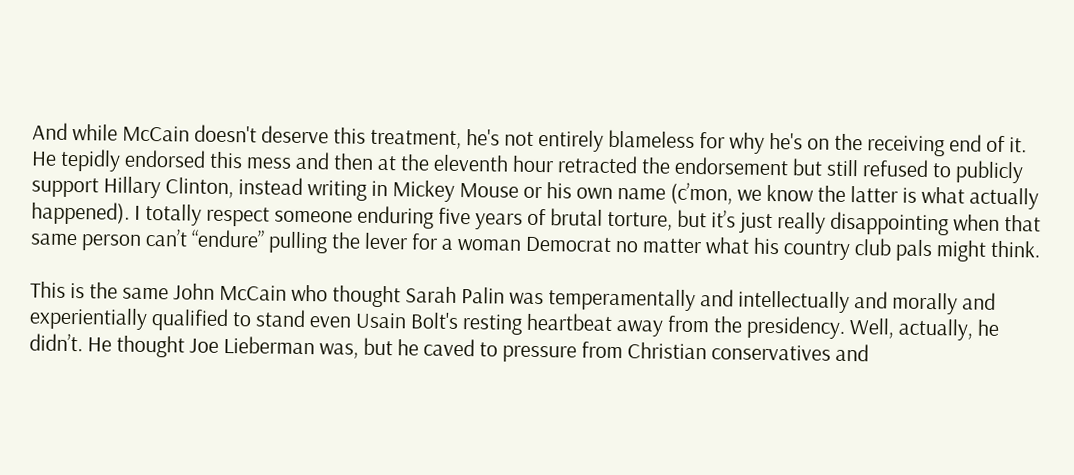And while McCain doesn't deserve this treatment, he's not entirely blameless for why he's on the receiving end of it. He tepidly endorsed this mess and then at the eleventh hour retracted the endorsement but still refused to publicly support Hillary Clinton, instead writing in Mickey Mouse or his own name (c’mon, we know the latter is what actually happened). I totally respect someone enduring five years of brutal torture, but it’s just really disappointing when that same person can’t “endure” pulling the lever for a woman Democrat no matter what his country club pals might think.

This is the same John McCain who thought Sarah Palin was temperamentally and intellectually and morally and experientially qualified to stand even Usain Bolt's resting heartbeat away from the presidency. Well, actually, he didn’t. He thought Joe Lieberman was, but he caved to pressure from Christian conservatives and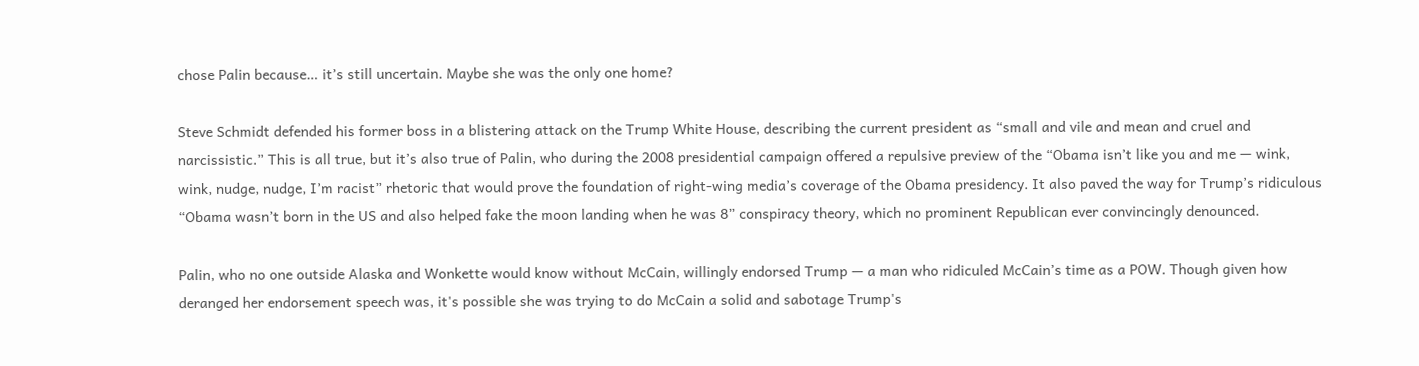chose Palin because… it’s still uncertain. Maybe she was the only one home?

Steve Schmidt defended his former boss in a blistering attack on the Trump White House, describing the current president as “small and vile and mean and cruel and narcissistic.” This is all true, but it’s also true of Palin, who during the 2008 presidential campaign offered a repulsive preview of the “Obama isn’t like you and me — wink, wink, nudge, nudge, I’m racist” rhetoric that would prove the foundation of right-wing media’s coverage of the Obama presidency. It also paved the way for Trump’s ridiculous “Obama wasn’t born in the US and also helped fake the moon landing when he was 8” conspiracy theory, which no prominent Republican ever convincingly denounced.

Palin, who no one outside Alaska and Wonkette would know without McCain, willingly endorsed Trump — a man who ridiculed McCain’s time as a POW. Though given how deranged her endorsement speech was, it's possible she was trying to do McCain a solid and sabotage Trump's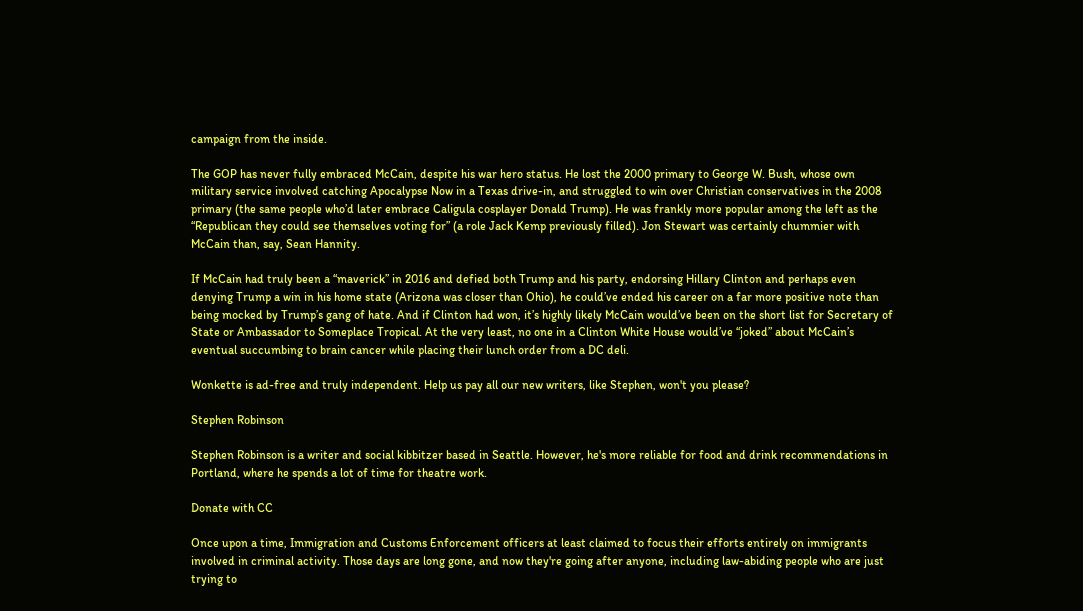campaign from the inside.

The GOP has never fully embraced McCain, despite his war hero status. He lost the 2000 primary to George W. Bush, whose own military service involved catching Apocalypse Now in a Texas drive-in, and struggled to win over Christian conservatives in the 2008 primary (the same people who’d later embrace Caligula cosplayer Donald Trump). He was frankly more popular among the left as the “Republican they could see themselves voting for” (a role Jack Kemp previously filled). Jon Stewart was certainly chummier with McCain than, say, Sean Hannity.

If McCain had truly been a “maverick” in 2016 and defied both Trump and his party, endorsing Hillary Clinton and perhaps even denying Trump a win in his home state (Arizona was closer than Ohio), he could’ve ended his career on a far more positive note than being mocked by Trump’s gang of hate. And if Clinton had won, it’s highly likely McCain would’ve been on the short list for Secretary of State or Ambassador to Someplace Tropical. At the very least, no one in a Clinton White House would’ve “joked” about McCain’s eventual succumbing to brain cancer while placing their lunch order from a DC deli.

Wonkette is ad-free and truly independent. Help us pay all our new writers, like Stephen, won't you please?

Stephen Robinson

Stephen Robinson is a writer and social kibbitzer based in Seattle. However, he's more reliable for food and drink recommendations in Portland, where he spends a lot of time for theatre work.

Donate with CC

Once upon a time, Immigration and Customs Enforcement officers at least claimed to focus their efforts entirely on immigrants involved in criminal activity. Those days are long gone, and now they're going after anyone, including law-abiding people who are just trying to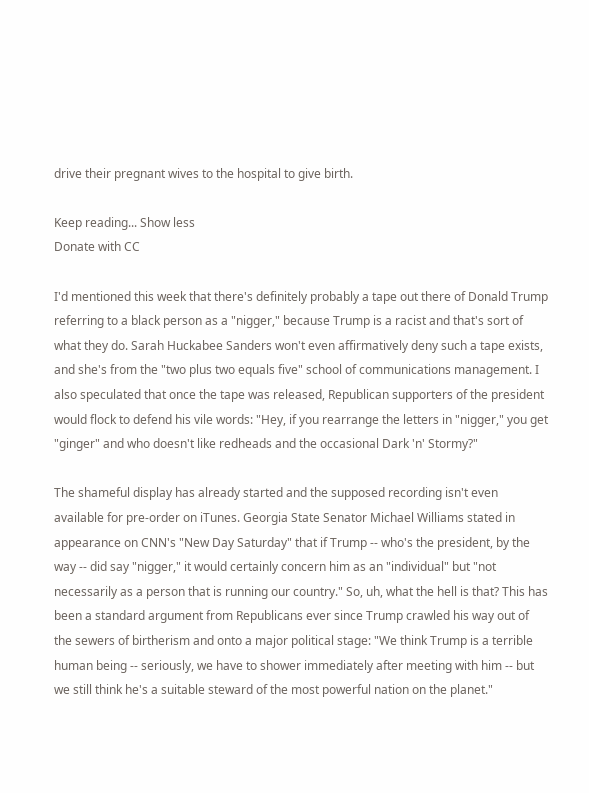drive their pregnant wives to the hospital to give birth.

Keep reading... Show less
Donate with CC

I'd mentioned this week that there's definitely probably a tape out there of Donald Trump referring to a black person as a "nigger," because Trump is a racist and that's sort of what they do. Sarah Huckabee Sanders won't even affirmatively deny such a tape exists, and she's from the "two plus two equals five" school of communications management. I also speculated that once the tape was released, Republican supporters of the president would flock to defend his vile words: "Hey, if you rearrange the letters in "nigger," you get "ginger" and who doesn't like redheads and the occasional Dark 'n' Stormy?"

The shameful display has already started and the supposed recording isn't even available for pre-order on iTunes. Georgia State Senator Michael Williams stated in appearance on CNN's "New Day Saturday" that if Trump -- who's the president, by the way -- did say "nigger," it would certainly concern him as an "individual" but "not necessarily as a person that is running our country." So, uh, what the hell is that? This has been a standard argument from Republicans ever since Trump crawled his way out of the sewers of birtherism and onto a major political stage: "We think Trump is a terrible human being -- seriously, we have to shower immediately after meeting with him -- but we still think he's a suitable steward of the most powerful nation on the planet."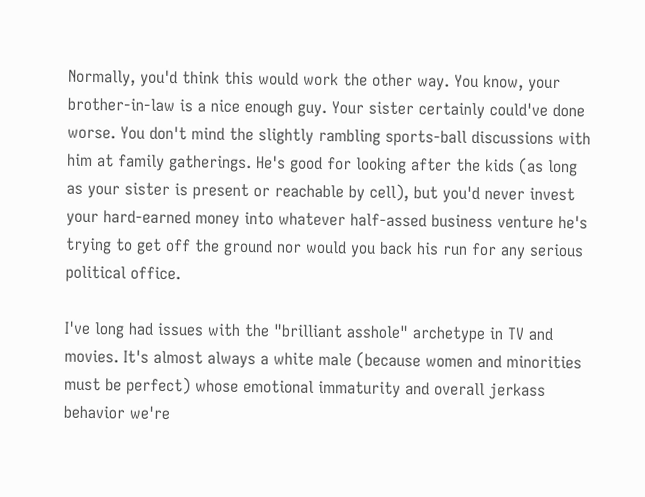Normally, you'd think this would work the other way. You know, your brother-in-law is a nice enough guy. Your sister certainly could've done worse. You don't mind the slightly rambling sports-ball discussions with him at family gatherings. He's good for looking after the kids (as long as your sister is present or reachable by cell), but you'd never invest your hard-earned money into whatever half-assed business venture he's trying to get off the ground nor would you back his run for any serious political office.

I've long had issues with the "brilliant asshole" archetype in TV and movies. It's almost always a white male (because women and minorities must be perfect) whose emotional immaturity and overall jerkass behavior we're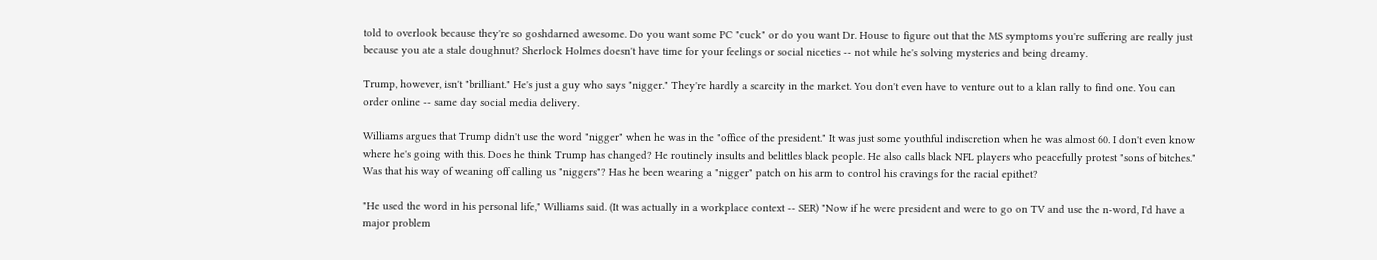told to overlook because they're so goshdarned awesome. Do you want some PC "cuck" or do you want Dr. House to figure out that the MS symptoms you're suffering are really just because you ate a stale doughnut? Sherlock Holmes doesn't have time for your feelings or social niceties -- not while he's solving mysteries and being dreamy.

Trump, however, isn't "brilliant." He's just a guy who says "nigger." They're hardly a scarcity in the market. You don't even have to venture out to a klan rally to find one. You can order online -- same day social media delivery.

Williams argues that Trump didn't use the word "nigger" when he was in the "office of the president." It was just some youthful indiscretion when he was almost 60. I don't even know where he's going with this. Does he think Trump has changed? He routinely insults and belittles black people. He also calls black NFL players who peacefully protest "sons of bitches." Was that his way of weaning off calling us "niggers"? Has he been wearing a "nigger" patch on his arm to control his cravings for the racial epithet?

"He used the word in his personal life," Williams said. (It was actually in a workplace context -- SER) "Now if he were president and were to go on TV and use the n-word, I'd have a major problem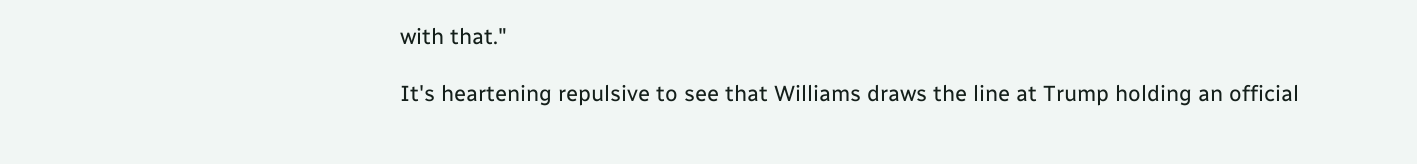with that."

It's heartening repulsive to see that Williams draws the line at Trump holding an official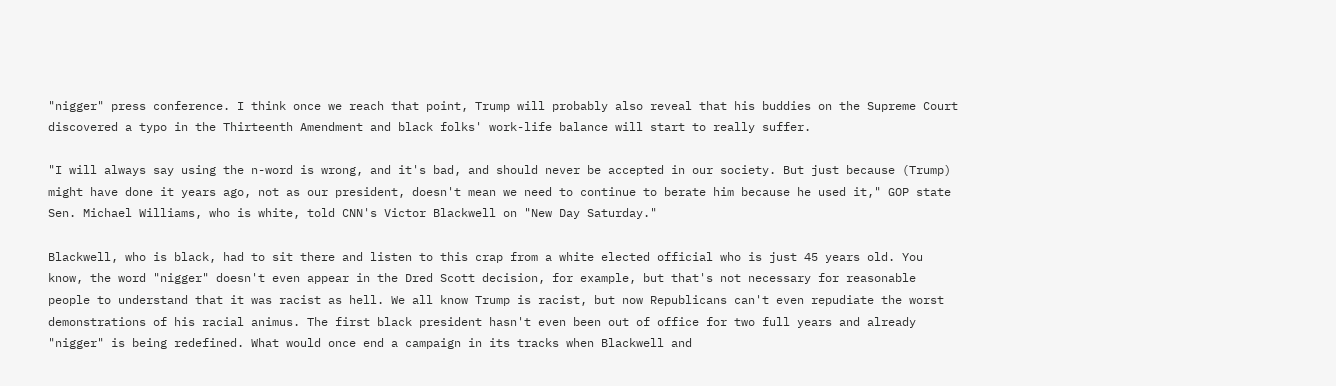"nigger" press conference. I think once we reach that point, Trump will probably also reveal that his buddies on the Supreme Court discovered a typo in the Thirteenth Amendment and black folks' work-life balance will start to really suffer.

"I will always say using the n-word is wrong, and it's bad, and should never be accepted in our society. But just because (Trump) might have done it years ago, not as our president, doesn't mean we need to continue to berate him because he used it," GOP state Sen. Michael Williams, who is white, told CNN's Victor Blackwell on "New Day Saturday."

Blackwell, who is black, had to sit there and listen to this crap from a white elected official who is just 45 years old. You know, the word "nigger" doesn't even appear in the Dred Scott decision, for example, but that's not necessary for reasonable people to understand that it was racist as hell. We all know Trump is racist, but now Republicans can't even repudiate the worst demonstrations of his racial animus. The first black president hasn't even been out of office for two full years and already "nigger" is being redefined. What would once end a campaign in its tracks when Blackwell and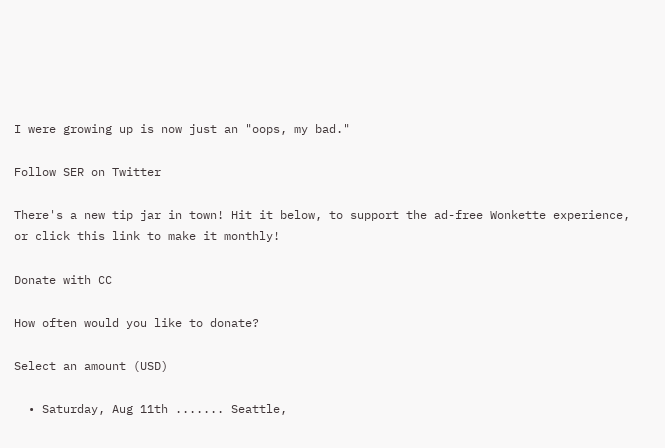I were growing up is now just an "oops, my bad."

Follow SER on Twitter

There's a new tip jar in town! Hit it below, to support the ad-free Wonkette experience, or click this link to make it monthly!

Donate with CC

How often would you like to donate?

Select an amount (USD)

  • Saturday, Aug 11th ....... Seattle,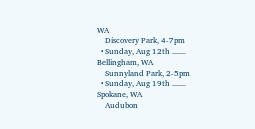WA
    Discovery Park, 4-7pm
  • Sunday, Aug 12th ....... Bellingham, WA
    Sunnyland Park, 2-5pm
  • Sunday, Aug 19th ....... Spokane, WA
    Audubon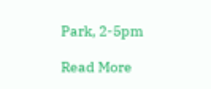Park, 2-5pm

Read More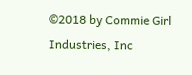©2018 by Commie Girl Industries, Inc